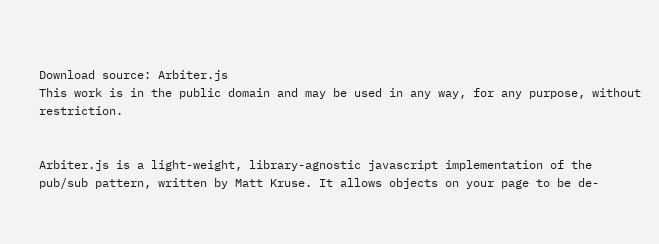Download source: Arbiter.js
This work is in the public domain and may be used in any way, for any purpose, without restriction.


Arbiter.js is a light-weight, library-agnostic javascript implementation of the pub/sub pattern, written by Matt Kruse. It allows objects on your page to be de-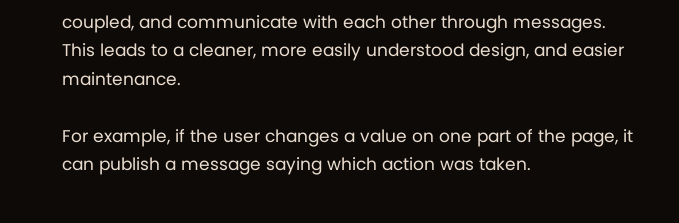coupled, and communicate with each other through messages. This leads to a cleaner, more easily understood design, and easier maintenance.

For example, if the user changes a value on one part of the page, it can publish a message saying which action was taken.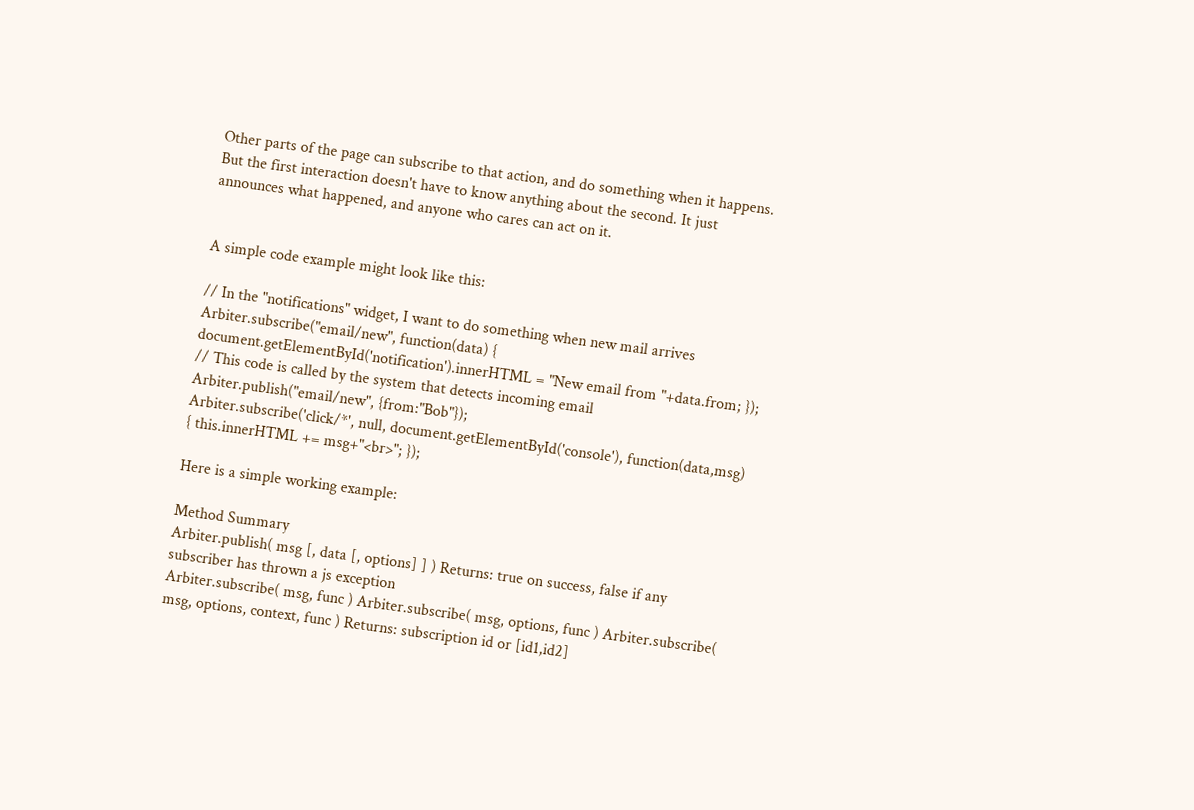Other parts of the page can subscribe to that action, and do something when it happens. But the first interaction doesn't have to know anything about the second. It just announces what happened, and anyone who cares can act on it.


A simple code example might look like this:

// In the "notifications" widget, I want to do something when new mail arrives Arbiter.subscribe("email/new", function(data) { document.getElementById('notification').innerHTML = "New email from "+data.from; }); // This code is called by the system that detects incoming email Arbiter.publish("email/new", {from:"Bob"});
Arbiter.subscribe('click/*', null, document.getElementById('console'), function(data,msg) { this.innerHTML += msg+"<br>"; });

Here is a simple working example:

Method Summary
Arbiter.publish( msg [, data [, options] ] ) Returns: true on success, false if any subscriber has thrown a js exception
Arbiter.subscribe( msg, func ) Arbiter.subscribe( msg, options, func ) Arbiter.subscribe( msg, options, context, func ) Returns: subscription id or [id1,id2]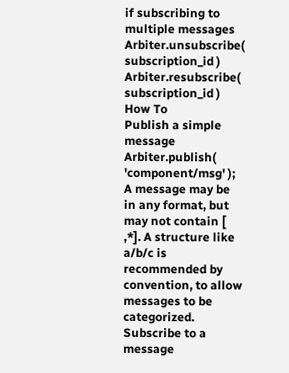if subscribing to multiple messages
Arbiter.unsubscribe( subscription_id )
Arbiter.resubscribe( subscription_id )
How To
Publish a simple message
Arbiter.publish( 'component/msg' );
A message may be in any format, but may not contain [ ,*]. A structure like a/b/c is recommended by convention, to allow messages to be categorized.
Subscribe to a message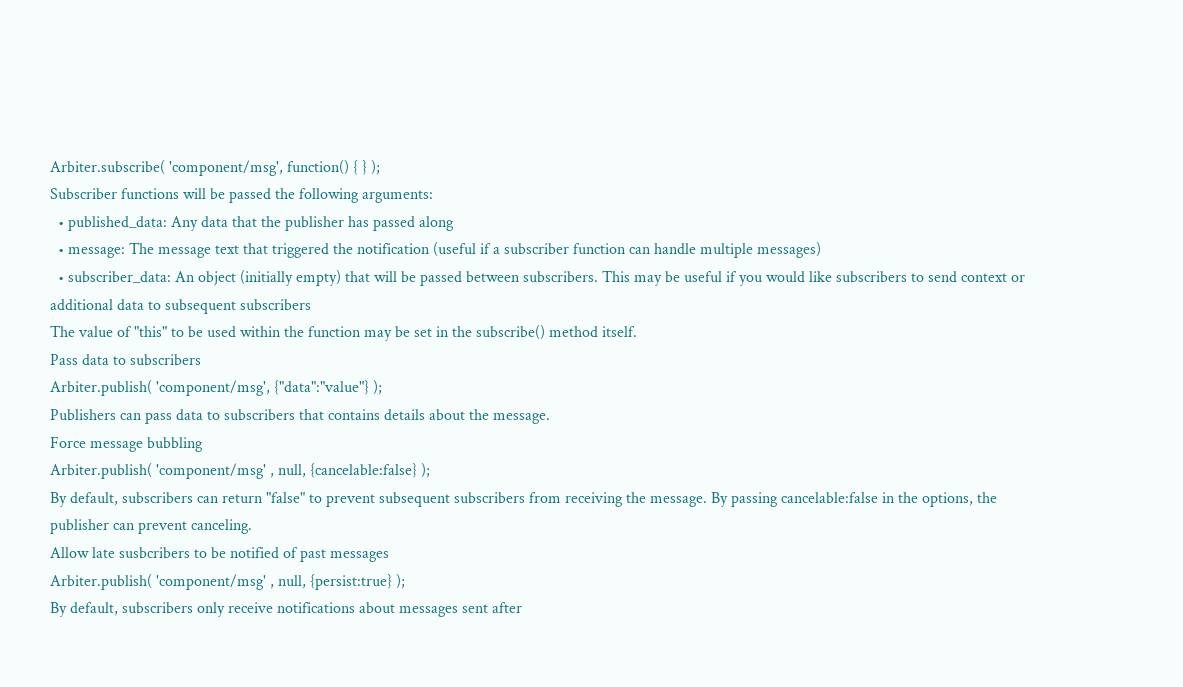Arbiter.subscribe( 'component/msg', function() { } );
Subscriber functions will be passed the following arguments:
  • published_data: Any data that the publisher has passed along
  • message: The message text that triggered the notification (useful if a subscriber function can handle multiple messages)
  • subscriber_data: An object (initially empty) that will be passed between subscribers. This may be useful if you would like subscribers to send context or additional data to subsequent subscribers
The value of "this" to be used within the function may be set in the subscribe() method itself.
Pass data to subscribers
Arbiter.publish( 'component/msg', {"data":"value"} );
Publishers can pass data to subscribers that contains details about the message.
Force message bubbling
Arbiter.publish( 'component/msg' , null, {cancelable:false} );
By default, subscribers can return "false" to prevent subsequent subscribers from receiving the message. By passing cancelable:false in the options, the publisher can prevent canceling.
Allow late susbcribers to be notified of past messages
Arbiter.publish( 'component/msg' , null, {persist:true} );
By default, subscribers only receive notifications about messages sent after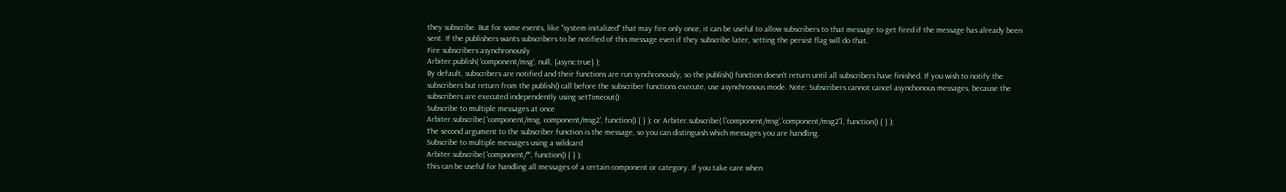they subscribe. But for some events, like "system initalized" that may fire only once, it can be useful to allow subscribers to that message to get fired if the message has already been sent. If the publishers wants subscribers to be notified of this message even if they subscribe later, setting the persist flag will do that.
Fire subscribers asynchronously
Arbiter.publish( 'component/msg', null, {async:true} );
By default, subscribers are notified and their functions are run synchronously, so the publish() function doesn't return until all subscribers have finished. If you wish to notify the subscribers but return from the publish() call before the subscriber functions execute, use asynchronous mode. Note: Subscribers cannot cancel asynchonous messages, because the subscribers are executed independently using setTimeout()
Subscribe to multiple messages at once
Arbiter.subscribe( 'component/msg, component/msg2', function() { } ); or Arbiter.subscribe( ['component/msg','component/msg2'], function() { } );
The second argument to the subscriber function is the message, so you can distinguish which messages you are handling.
Subscribe to multiple messages using a wildcard
Arbiter.subscribe( 'component/*', function() { } );
This can be useful for handling all messages of a certain component or category. If you take care when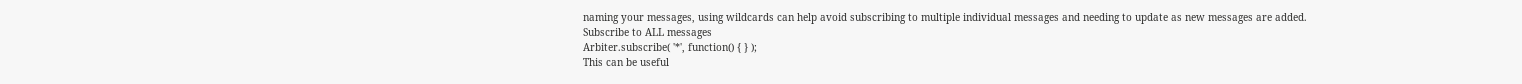naming your messages, using wildcards can help avoid subscribing to multiple individual messages and needing to update as new messages are added.
Subscribe to ALL messages
Arbiter.subscribe( '*', function() { } );
This can be useful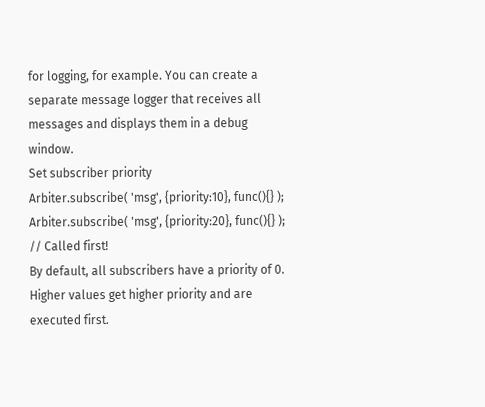for logging, for example. You can create a separate message logger that receives all messages and displays them in a debug window.
Set subscriber priority
Arbiter.subscribe( 'msg', {priority:10}, func(){} ); Arbiter.subscribe( 'msg', {priority:20}, func(){} ); // Called first!
By default, all subscribers have a priority of 0. Higher values get higher priority and are executed first.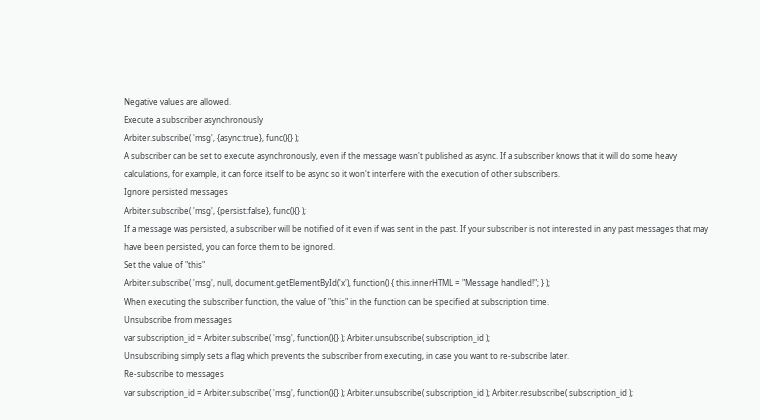Negative values are allowed.
Execute a subscriber asynchronously
Arbiter.subscribe( 'msg', {async:true}, func(){} );
A subscriber can be set to execute asynchronously, even if the message wasn't published as async. If a subscriber knows that it will do some heavy calculations, for example, it can force itself to be async so it won't interfere with the execution of other subscribers.
Ignore persisted messages
Arbiter.subscribe( 'msg', {persist:false}, func(){} );
If a message was persisted, a subscriber will be notified of it even if was sent in the past. If your subscriber is not interested in any past messages that may have been persisted, you can force them to be ignored.
Set the value of "this"
Arbiter.subscribe( 'msg', null, document.getElementById('x'), function() { this.innerHTML = "Message handled!"; } );
When executing the subscriber function, the value of "this" in the function can be specified at subscription time.
Unsubscribe from messages
var subscription_id = Arbiter.subscribe( 'msg', function(){} ); Arbiter.unsubscribe( subscription_id );
Unsubscribing simply sets a flag which prevents the subscriber from executing, in case you want to re-subscribe later.
Re-subscribe to messages
var subscription_id = Arbiter.subscribe( 'msg', function(){} ); Arbiter.unsubscribe( subscription_id ); Arbiter.resubscribe( subscription_id );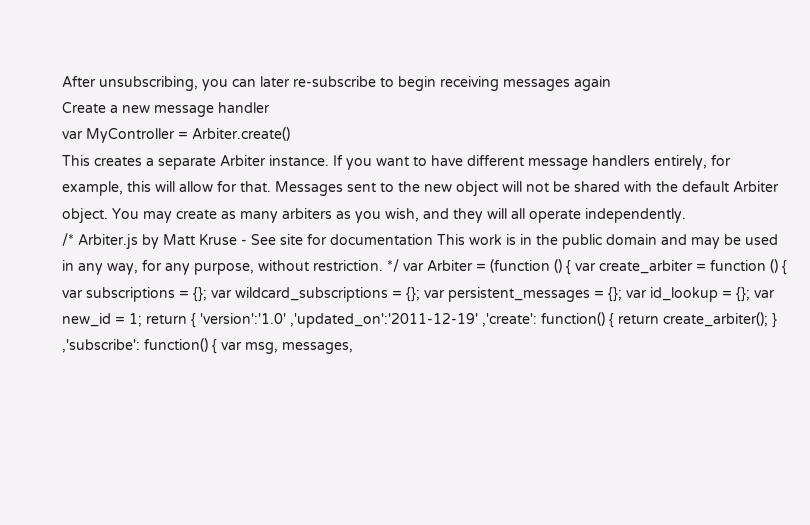After unsubscribing, you can later re-subscribe to begin receiving messages again
Create a new message handler
var MyController = Arbiter.create()
This creates a separate Arbiter instance. If you want to have different message handlers entirely, for example, this will allow for that. Messages sent to the new object will not be shared with the default Arbiter object. You may create as many arbiters as you wish, and they will all operate independently.
/* Arbiter.js by Matt Kruse - See site for documentation This work is in the public domain and may be used in any way, for any purpose, without restriction. */ var Arbiter = (function () { var create_arbiter = function () { var subscriptions = {}; var wildcard_subscriptions = {}; var persistent_messages = {}; var id_lookup = {}; var new_id = 1; return { 'version':'1.0' ,'updated_on':'2011-12-19' ,'create': function() { return create_arbiter(); } ,'subscribe': function() { var msg, messages,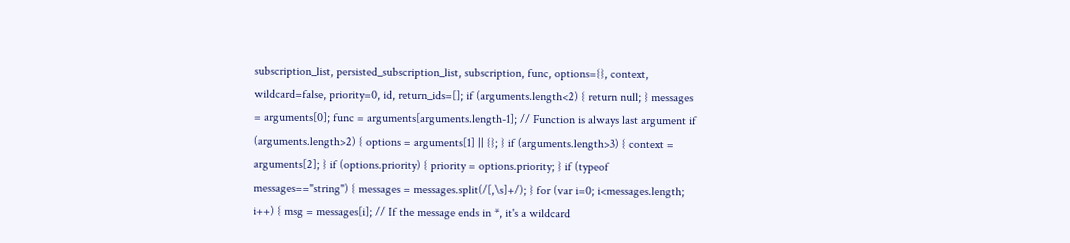subscription_list, persisted_subscription_list, subscription, func, options={}, context, wildcard=false, priority=0, id, return_ids=[]; if (arguments.length<2) { return null; } messages = arguments[0]; func = arguments[arguments.length-1]; // Function is always last argument if (arguments.length>2) { options = arguments[1] || {}; } if (arguments.length>3) { context = arguments[2]; } if (options.priority) { priority = options.priority; } if (typeof messages=="string") { messages = messages.split(/[,\s]+/); } for (var i=0; i<messages.length; i++) { msg = messages[i]; // If the message ends in *, it's a wildcard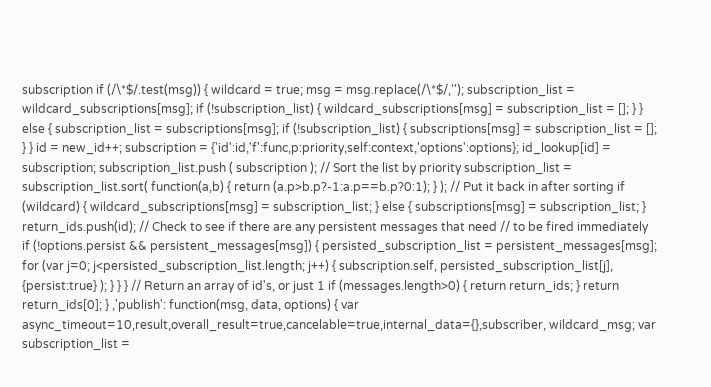subscription if (/\*$/.test(msg)) { wildcard = true; msg = msg.replace(/\*$/,''); subscription_list = wildcard_subscriptions[msg]; if (!subscription_list) { wildcard_subscriptions[msg] = subscription_list = []; } } else { subscription_list = subscriptions[msg]; if (!subscription_list) { subscriptions[msg] = subscription_list = []; } } id = new_id++; subscription = {'id':id,'f':func,p:priority,self:context,'options':options}; id_lookup[id] = subscription; subscription_list.push ( subscription ); // Sort the list by priority subscription_list = subscription_list.sort( function(a,b) { return (a.p>b.p?-1:a.p==b.p?0:1); } ); // Put it back in after sorting if (wildcard) { wildcard_subscriptions[msg] = subscription_list; } else { subscriptions[msg] = subscription_list; } return_ids.push(id); // Check to see if there are any persistent messages that need // to be fired immediately if (!options.persist && persistent_messages[msg]) { persisted_subscription_list = persistent_messages[msg]; for (var j=0; j<persisted_subscription_list.length; j++) { subscription.self, persisted_subscription_list[j], {persist:true} ); } } } // Return an array of id's, or just 1 if (messages.length>0) { return return_ids; } return return_ids[0]; } ,'publish': function(msg, data, options) { var async_timeout=10,result,overall_result=true,cancelable=true,internal_data={},subscriber, wildcard_msg; var subscription_list =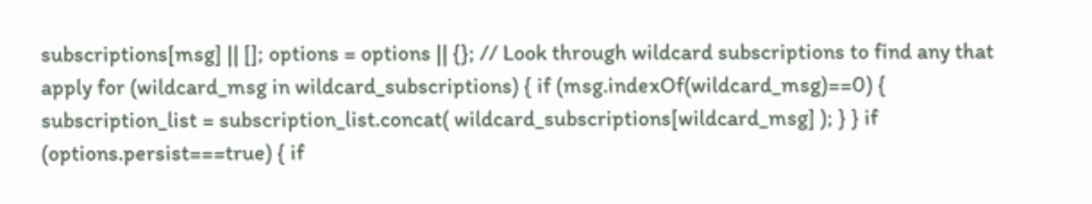subscriptions[msg] || []; options = options || {}; // Look through wildcard subscriptions to find any that apply for (wildcard_msg in wildcard_subscriptions) { if (msg.indexOf(wildcard_msg)==0) { subscription_list = subscription_list.concat( wildcard_subscriptions[wildcard_msg] ); } } if (options.persist===true) { if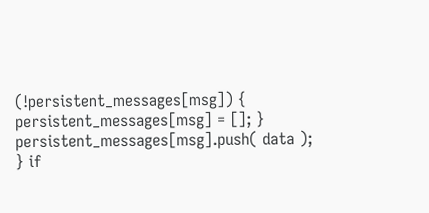(!persistent_messages[msg]) { persistent_messages[msg] = []; } persistent_messages[msg].push( data ); } if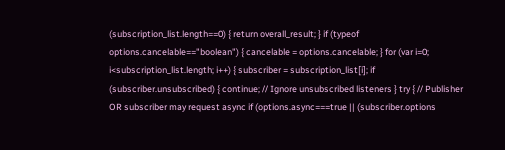(subscription_list.length==0) { return overall_result; } if (typeof options.cancelable=="boolean") { cancelable = options.cancelable; } for (var i=0; i<subscription_list.length; i++) { subscriber = subscription_list[i]; if (subscriber.unsubscribed) { continue; // Ignore unsubscribed listeners } try { // Publisher OR subscriber may request async if (options.async===true || (subscriber.options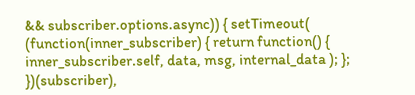&& subscriber.options.async)) { setTimeout( (function(inner_subscriber) { return function() { inner_subscriber.self, data, msg, internal_data ); }; })(subscriber),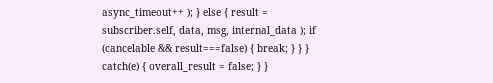async_timeout++ ); } else { result = subscriber.self, data, msg, internal_data ); if (cancelable && result===false) { break; } } } catch(e) { overall_result = false; } }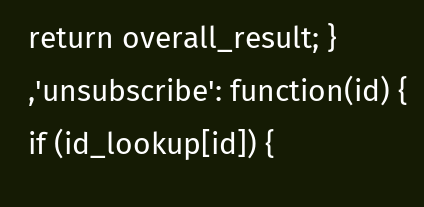return overall_result; } ,'unsubscribe': function(id) { if (id_lookup[id]) {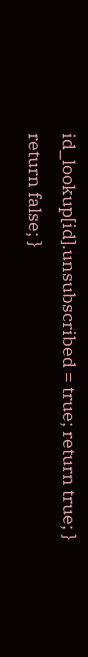id_lookup[id].unsubscribed = true; return true; } return false; }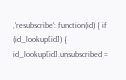,'resubscribe': function(id) { if (id_lookup[id]) { id_lookup[id].unsubscribed =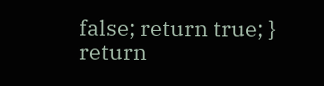false; return true; } return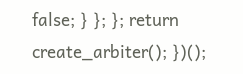false; } }; }; return create_arbiter(); })();